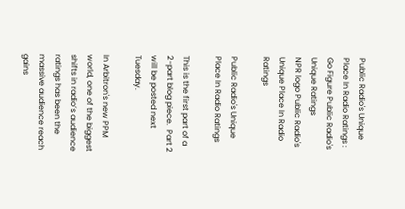Public Radio's Unique Place In Radio Ratings : Go Figure Public Radio's Unique Ratings
NPR logo Public Radio's Unique Place In Radio Ratings

Public Radio's Unique Place In Radio Ratings

This is the first part of a 2-part blog piece.  Part 2 will be posted next Tuesday.

In Arbitron's new PPM world, one of the biggest shifts in radio’s audience ratings has been the massive audience reach gains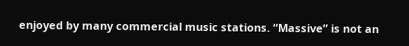enjoyed by many commercial music stations. “Massive” is not an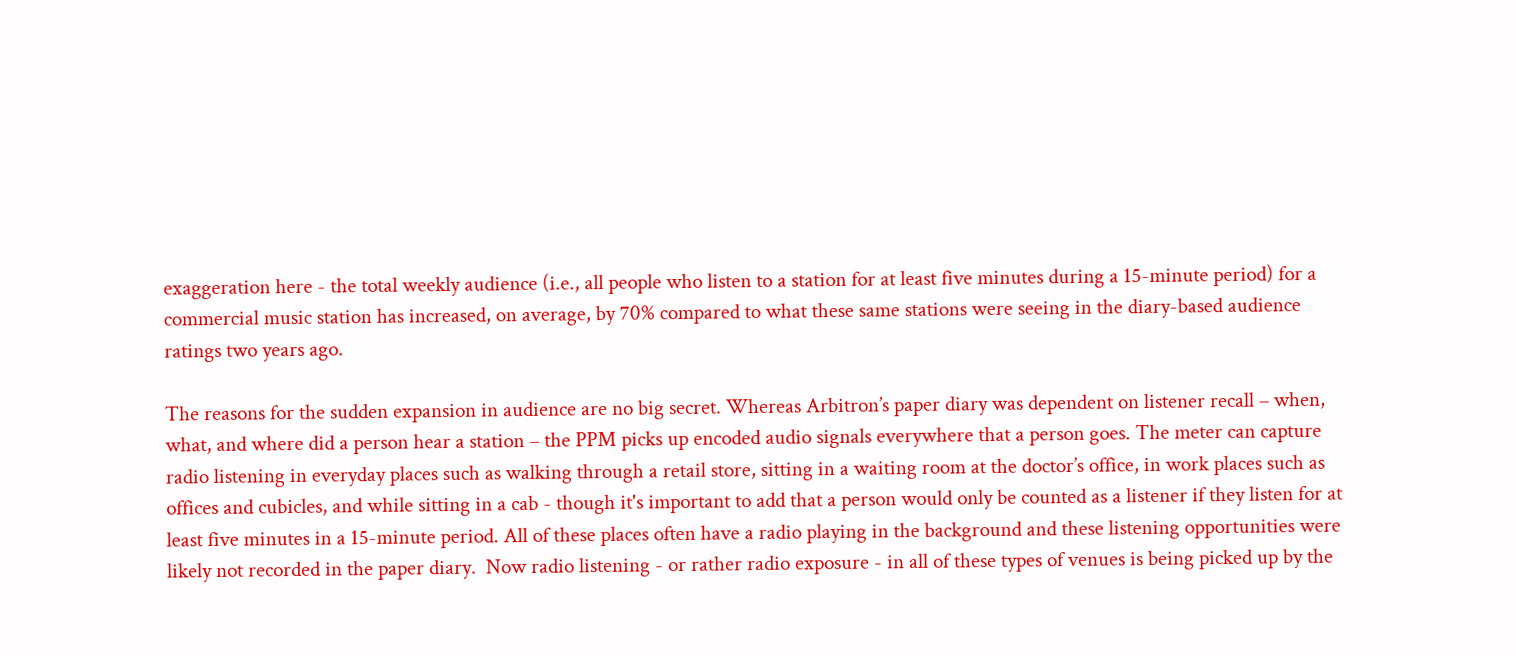exaggeration here - the total weekly audience (i.e., all people who listen to a station for at least five minutes during a 15-minute period) for a commercial music station has increased, on average, by 70% compared to what these same stations were seeing in the diary-based audience ratings two years ago.

The reasons for the sudden expansion in audience are no big secret. Whereas Arbitron’s paper diary was dependent on listener recall – when, what, and where did a person hear a station – the PPM picks up encoded audio signals everywhere that a person goes. The meter can capture radio listening in everyday places such as walking through a retail store, sitting in a waiting room at the doctor’s office, in work places such as offices and cubicles, and while sitting in a cab - though it's important to add that a person would only be counted as a listener if they listen for at least five minutes in a 15-minute period. All of these places often have a radio playing in the background and these listening opportunities were likely not recorded in the paper diary.  Now radio listening - or rather radio exposure - in all of these types of venues is being picked up by the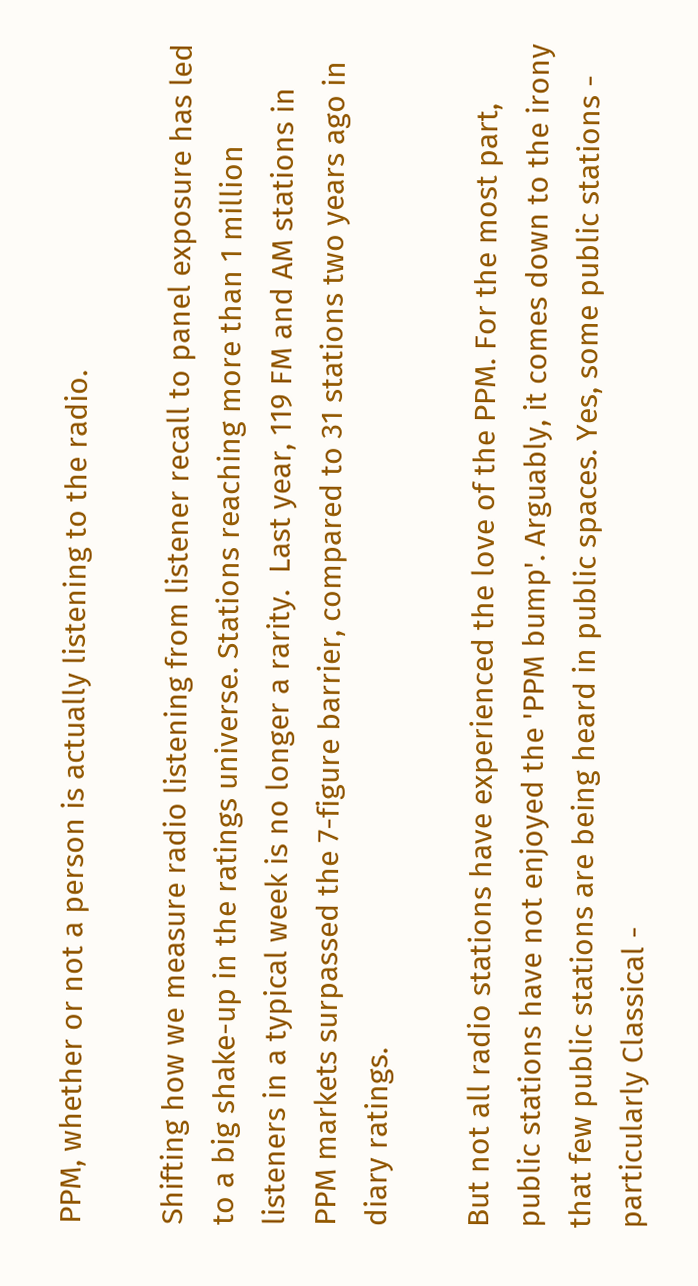PPM, whether or not a person is actually listening to the radio.

Shifting how we measure radio listening from listener recall to panel exposure has led to a big shake-up in the ratings universe. Stations reaching more than 1 million listeners in a typical week is no longer a rarity.  Last year, 119 FM and AM stations in PPM markets surpassed the 7-figure barrier, compared to 31 stations two years ago in diary ratings.

But not all radio stations have experienced the love of the PPM. For the most part, public stations have not enjoyed the 'PPM bump'. Arguably, it comes down to the irony that few public stations are being heard in public spaces. Yes, some public stations - particularly Classical -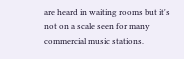are heard in waiting rooms but it's not on a scale seen for many commercial music stations.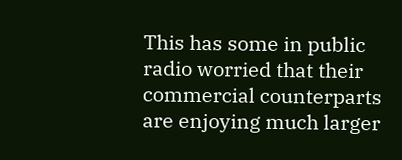This has some in public radio worried that their commercial counterparts are enjoying much larger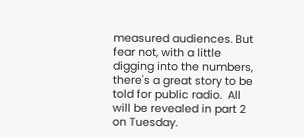measured audiences. But fear not, with a little digging into the numbers, there's a great story to be told for public radio.  All will be revealed in part 2 on Tuesday.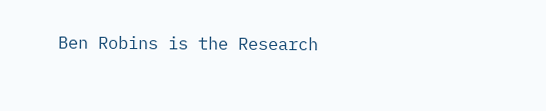Ben Robins is the Research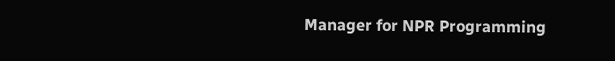Manager for NPR Programming